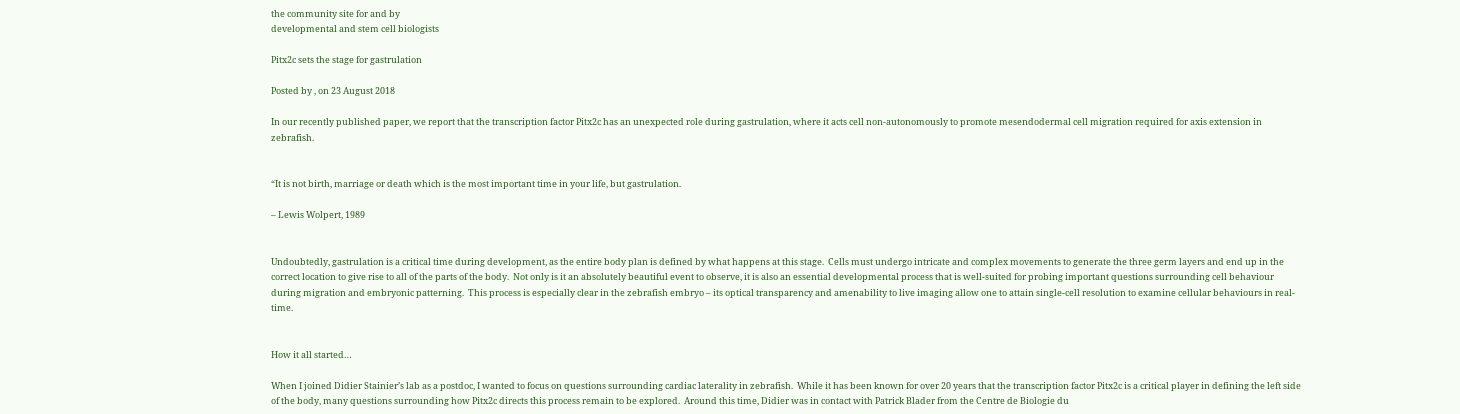the community site for and by
developmental and stem cell biologists

Pitx2c sets the stage for gastrulation

Posted by , on 23 August 2018

In our recently published paper, we report that the transcription factor Pitx2c has an unexpected role during gastrulation, where it acts cell non-autonomously to promote mesendodermal cell migration required for axis extension in zebrafish.


“It is not birth, marriage or death which is the most important time in your life, but gastrulation.

– Lewis Wolpert, 1989


Undoubtedly, gastrulation is a critical time during development, as the entire body plan is defined by what happens at this stage.  Cells must undergo intricate and complex movements to generate the three germ layers and end up in the correct location to give rise to all of the parts of the body.  Not only is it an absolutely beautiful event to observe, it is also an essential developmental process that is well-suited for probing important questions surrounding cell behaviour during migration and embryonic patterning.  This process is especially clear in the zebrafish embryo – its optical transparency and amenability to live imaging allow one to attain single-cell resolution to examine cellular behaviours in real-time.


How it all started…

When I joined Didier Stainier’s lab as a postdoc, I wanted to focus on questions surrounding cardiac laterality in zebrafish.  While it has been known for over 20 years that the transcription factor Pitx2c is a critical player in defining the left side of the body, many questions surrounding how Pitx2c directs this process remain to be explored.  Around this time, Didier was in contact with Patrick Blader from the Centre de Biologie du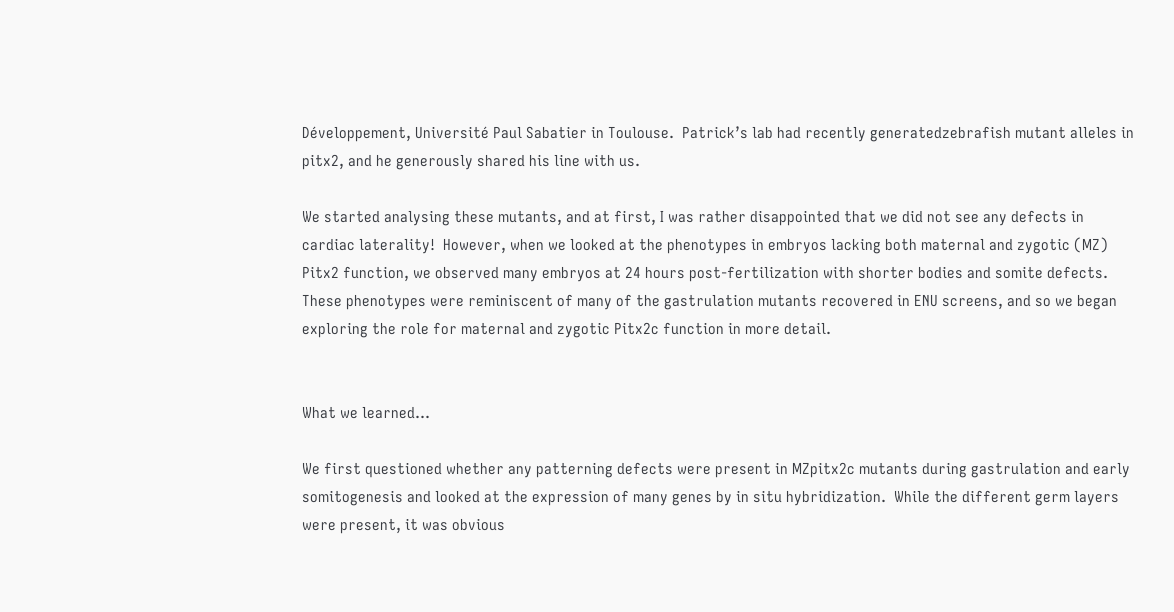Développement, Université Paul Sabatier in Toulouse.  Patrick’s lab had recently generatedzebrafish mutant alleles in pitx2, and he generously shared his line with us.

We started analysing these mutants, and at first, I was rather disappointed that we did not see any defects in cardiac laterality!  However, when we looked at the phenotypes in embryos lacking both maternal and zygotic (MZ) Pitx2 function, we observed many embryos at 24 hours post-fertilization with shorter bodies and somite defects.  These phenotypes were reminiscent of many of the gastrulation mutants recovered in ENU screens, and so we began exploring the role for maternal and zygotic Pitx2c function in more detail.


What we learned…

We first questioned whether any patterning defects were present in MZpitx2c mutants during gastrulation and early somitogenesis and looked at the expression of many genes by in situ hybridization.  While the different germ layers were present, it was obvious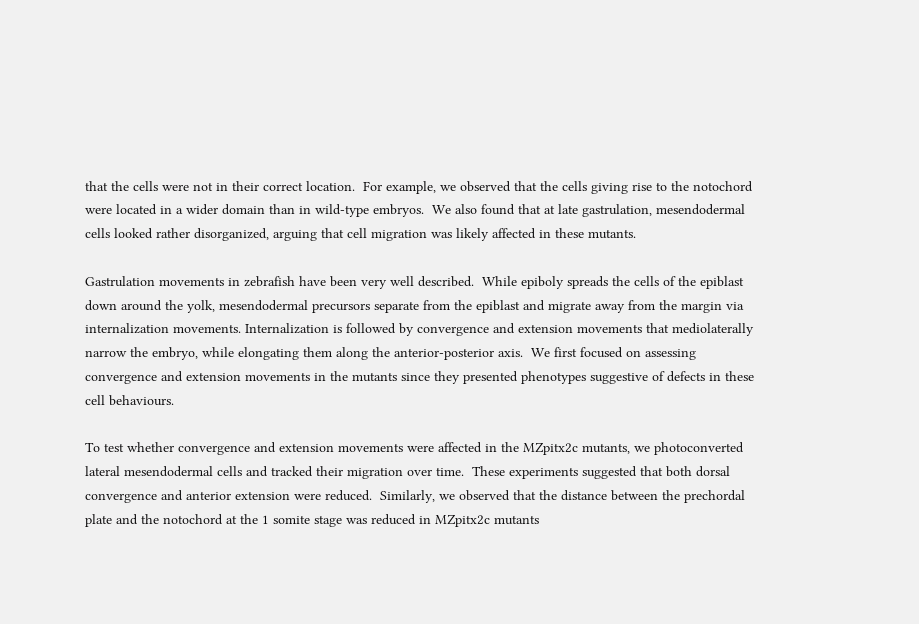that the cells were not in their correct location.  For example, we observed that the cells giving rise to the notochord were located in a wider domain than in wild-type embryos.  We also found that at late gastrulation, mesendodermal cells looked rather disorganized, arguing that cell migration was likely affected in these mutants.

Gastrulation movements in zebrafish have been very well described.  While epiboly spreads the cells of the epiblast down around the yolk, mesendodermal precursors separate from the epiblast and migrate away from the margin via internalization movements. Internalization is followed by convergence and extension movements that mediolaterally narrow the embryo, while elongating them along the anterior-posterior axis.  We first focused on assessing convergence and extension movements in the mutants since they presented phenotypes suggestive of defects in these cell behaviours.

To test whether convergence and extension movements were affected in the MZpitx2c mutants, we photoconverted lateral mesendodermal cells and tracked their migration over time.  These experiments suggested that both dorsal convergence and anterior extension were reduced.  Similarly, we observed that the distance between the prechordal plate and the notochord at the 1 somite stage was reduced in MZpitx2c mutants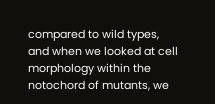compared to wild types, and when we looked at cell morphology within the notochord of mutants, we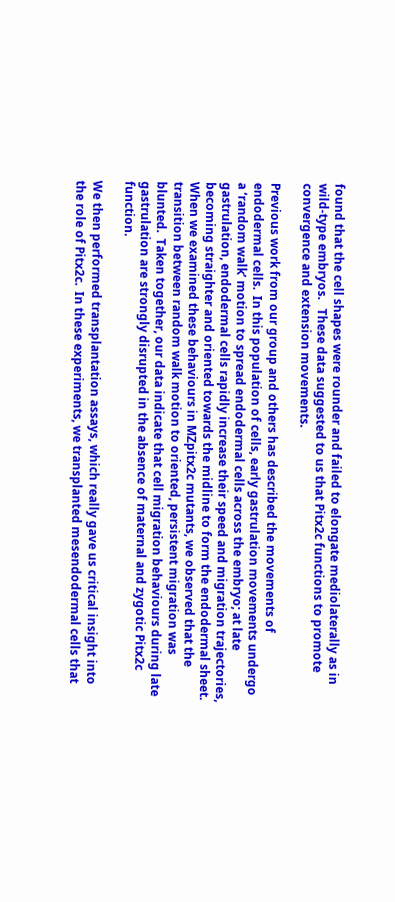found that the cell shapes were rounder and failed to elongate mediolaterally as in wild-type embryos.   These data suggested to us that Pitx2c functions to promote convergence and extension movements.

Previous work from our group and others has described the movements of endodermal cells.  In this population of cells, early gastrulation movements undergo a ‘random walk’ motion to spread endodermal cells across the embryo; at late gastrulation, endodermal cells rapidly increase their speed and migration trajectories, becoming straighter and oriented towards the midline to form the endodermal sheet.  When we examined these behaviours in MZpitx2c mutants, we observed that the transition between random walk motion to oriented, persistent migration was blunted.  Taken together, our data indicate that cell migration behaviours during late gastrulation are strongly disrupted in the absence of maternal and zygotic Pitx2c function.

We then performed transplantation assays, which really gave us critical insight into the role of Pitx2c.  In these experiments, we transplanted mesendodermal cells that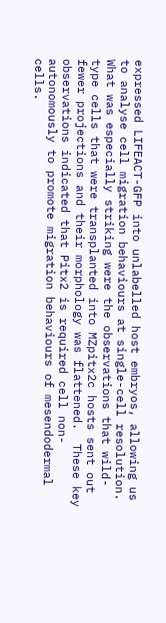expressed LIFEACT-GFP into unlabelled host embryos, allowing us to analyse cell migration behaviours at single-cell resolution.  What was especially striking were the observations that wild-type cells that were transplanted into MZpitx2c hosts sent out fewer projections and their morphology was flattened.  These key observations indicated that Pitx2 is required cell non-autonomously to promote migration behaviours of mesendodermal cells.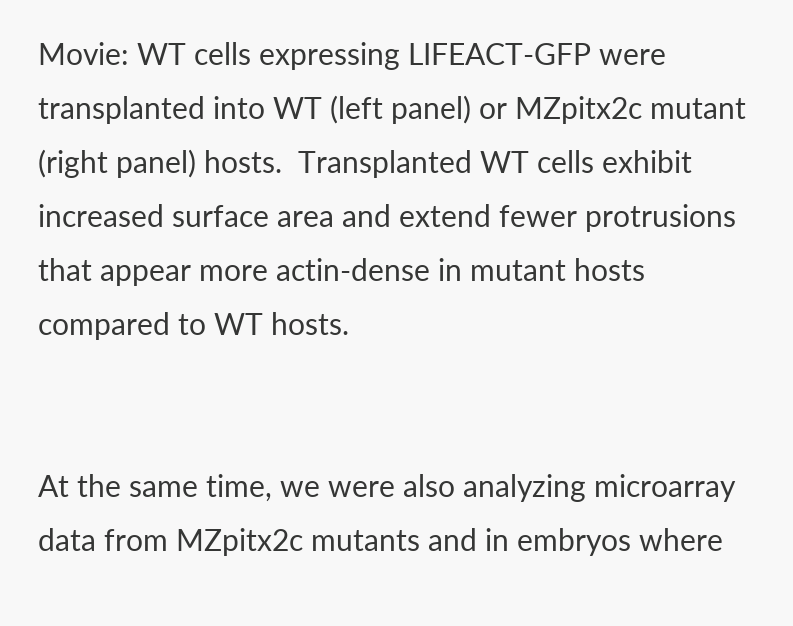Movie: WT cells expressing LIFEACT-GFP were transplanted into WT (left panel) or MZpitx2c mutant (right panel) hosts.  Transplanted WT cells exhibit increased surface area and extend fewer protrusions that appear more actin-dense in mutant hosts compared to WT hosts.


At the same time, we were also analyzing microarray data from MZpitx2c mutants and in embryos where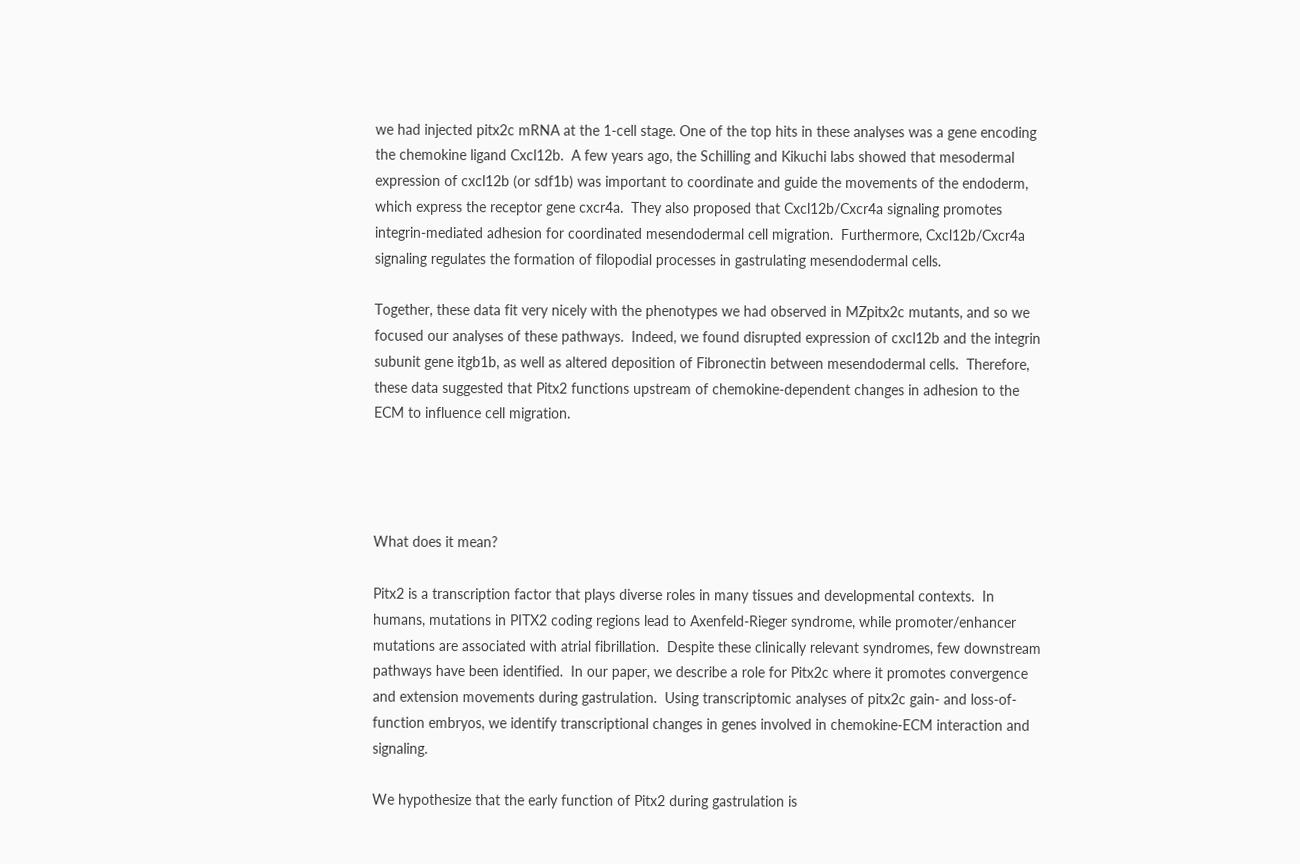we had injected pitx2c mRNA at the 1-cell stage. One of the top hits in these analyses was a gene encoding the chemokine ligand Cxcl12b.  A few years ago, the Schilling and Kikuchi labs showed that mesodermal expression of cxcl12b (or sdf1b) was important to coordinate and guide the movements of the endoderm, which express the receptor gene cxcr4a.  They also proposed that Cxcl12b/Cxcr4a signaling promotes integrin-mediated adhesion for coordinated mesendodermal cell migration.  Furthermore, Cxcl12b/Cxcr4a signaling regulates the formation of filopodial processes in gastrulating mesendodermal cells.

Together, these data fit very nicely with the phenotypes we had observed in MZpitx2c mutants, and so we focused our analyses of these pathways.  Indeed, we found disrupted expression of cxcl12b and the integrin subunit gene itgb1b, as well as altered deposition of Fibronectin between mesendodermal cells.  Therefore, these data suggested that Pitx2 functions upstream of chemokine-dependent changes in adhesion to the ECM to influence cell migration.




What does it mean?

Pitx2 is a transcription factor that plays diverse roles in many tissues and developmental contexts.  In humans, mutations in PITX2 coding regions lead to Axenfeld-Rieger syndrome, while promoter/enhancer mutations are associated with atrial fibrillation.  Despite these clinically relevant syndromes, few downstream pathways have been identified.  In our paper, we describe a role for Pitx2c where it promotes convergence and extension movements during gastrulation.  Using transcriptomic analyses of pitx2c gain- and loss-of-function embryos, we identify transcriptional changes in genes involved in chemokine-ECM interaction and signaling.

We hypothesize that the early function of Pitx2 during gastrulation is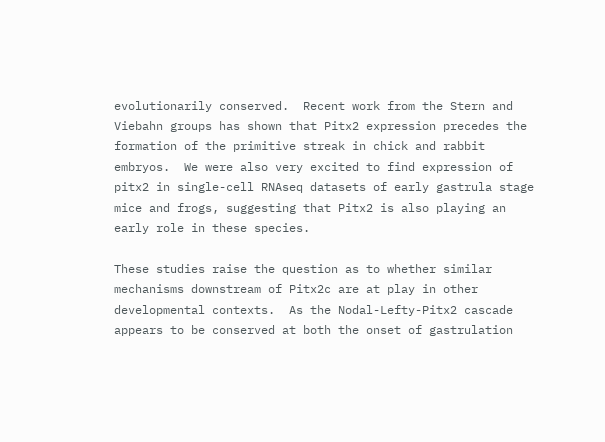evolutionarily conserved.  Recent work from the Stern and Viebahn groups has shown that Pitx2 expression precedes the formation of the primitive streak in chick and rabbit embryos.  We were also very excited to find expression of pitx2 in single-cell RNAseq datasets of early gastrula stage mice and frogs, suggesting that Pitx2 is also playing an early role in these species.

These studies raise the question as to whether similar mechanisms downstream of Pitx2c are at play in other developmental contexts.  As the Nodal-Lefty-Pitx2 cascade appears to be conserved at both the onset of gastrulation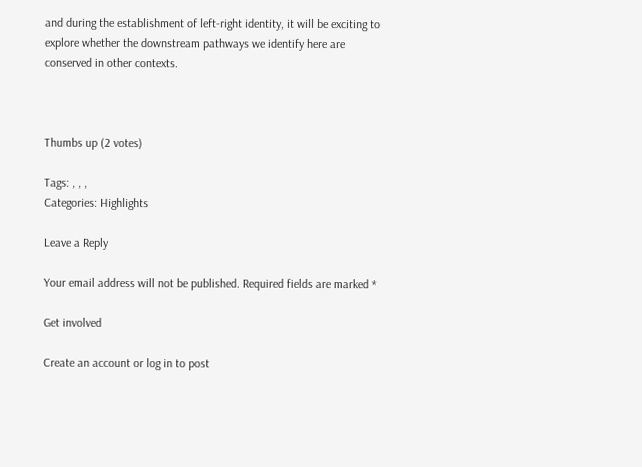and during the establishment of left-right identity, it will be exciting to explore whether the downstream pathways we identify here are conserved in other contexts.



Thumbs up (2 votes)

Tags: , , ,
Categories: Highlights

Leave a Reply

Your email address will not be published. Required fields are marked *

Get involved

Create an account or log in to post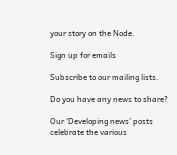your story on the Node.

Sign up for emails

Subscribe to our mailing lists.

Do you have any news to share?

Our ‘Developing news’ posts celebrate the various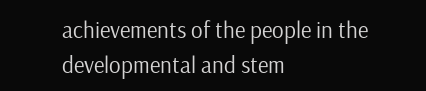achievements of the people in the developmental and stem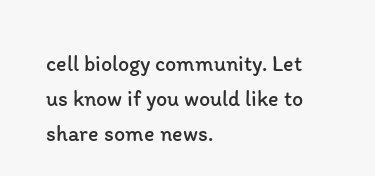cell biology community. Let us know if you would like to share some news.